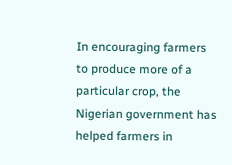In encouraging farmers to produce more of a particular crop, the Nigerian government has helped farmers in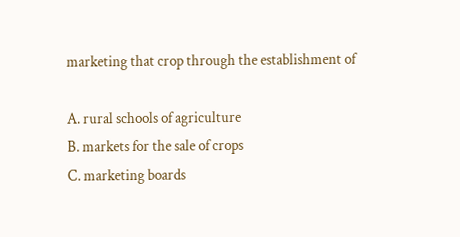marketing that crop through the establishment of

A. rural schools of agriculture
B. markets for the sale of crops
C. marketing boards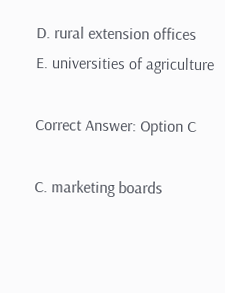D. rural extension offices
E. universities of agriculture

Correct Answer: Option C

C. marketing boards